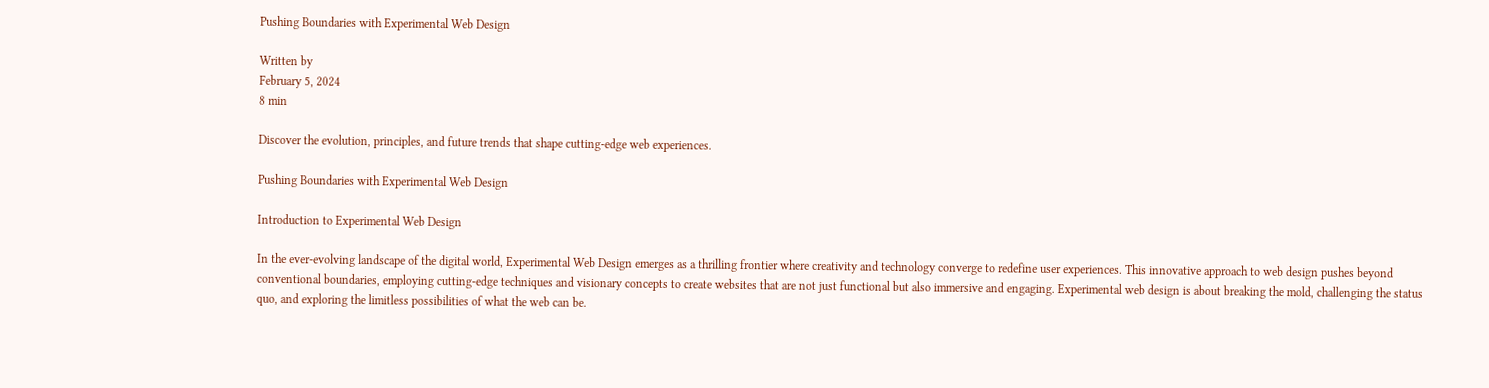Pushing Boundaries with Experimental Web Design

Written by
February 5, 2024
8 min

Discover the evolution, principles, and future trends that shape cutting-edge web experiences.

Pushing Boundaries with Experimental Web Design

Introduction to Experimental Web Design

In the ever-evolving landscape of the digital world, Experimental Web Design emerges as a thrilling frontier where creativity and technology converge to redefine user experiences. This innovative approach to web design pushes beyond conventional boundaries, employing cutting-edge techniques and visionary concepts to create websites that are not just functional but also immersive and engaging. Experimental web design is about breaking the mold, challenging the status quo, and exploring the limitless possibilities of what the web can be.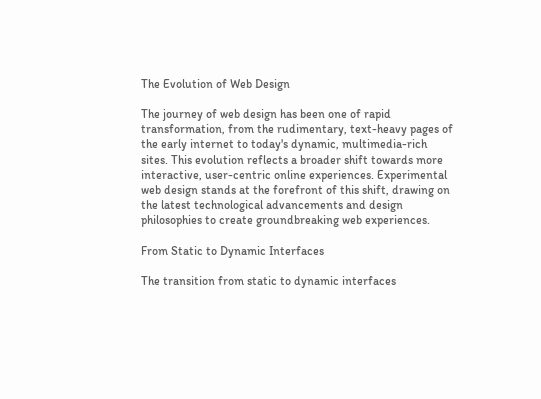The Evolution of Web Design

The journey of web design has been one of rapid transformation, from the rudimentary, text-heavy pages of the early internet to today's dynamic, multimedia-rich sites. This evolution reflects a broader shift towards more interactive, user-centric online experiences. Experimental web design stands at the forefront of this shift, drawing on the latest technological advancements and design philosophies to create groundbreaking web experiences.

From Static to Dynamic Interfaces

The transition from static to dynamic interfaces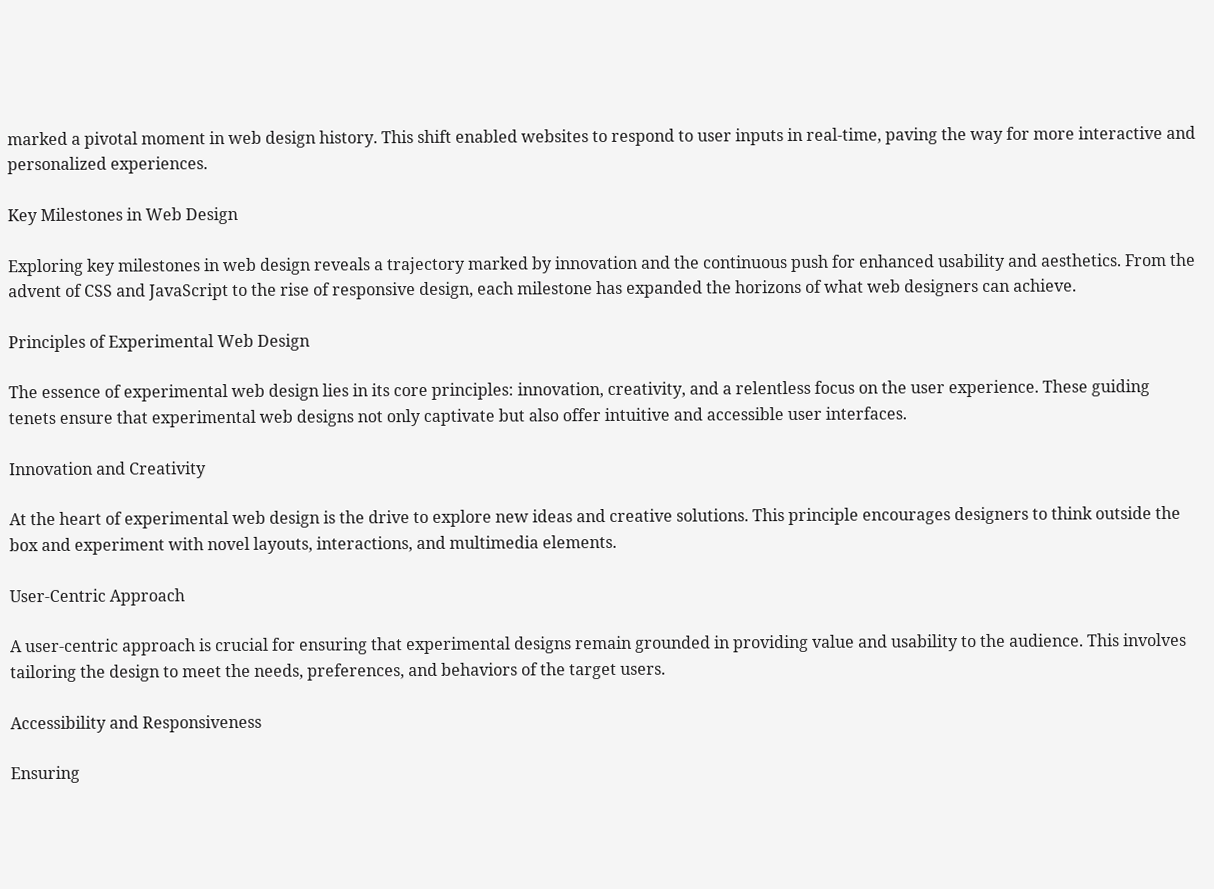marked a pivotal moment in web design history. This shift enabled websites to respond to user inputs in real-time, paving the way for more interactive and personalized experiences.

Key Milestones in Web Design

Exploring key milestones in web design reveals a trajectory marked by innovation and the continuous push for enhanced usability and aesthetics. From the advent of CSS and JavaScript to the rise of responsive design, each milestone has expanded the horizons of what web designers can achieve.

Principles of Experimental Web Design

The essence of experimental web design lies in its core principles: innovation, creativity, and a relentless focus on the user experience. These guiding tenets ensure that experimental web designs not only captivate but also offer intuitive and accessible user interfaces.

Innovation and Creativity

At the heart of experimental web design is the drive to explore new ideas and creative solutions. This principle encourages designers to think outside the box and experiment with novel layouts, interactions, and multimedia elements.

User-Centric Approach

A user-centric approach is crucial for ensuring that experimental designs remain grounded in providing value and usability to the audience. This involves tailoring the design to meet the needs, preferences, and behaviors of the target users.

Accessibility and Responsiveness

Ensuring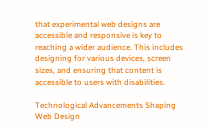that experimental web designs are accessible and responsive is key to reaching a wider audience. This includes designing for various devices, screen sizes, and ensuring that content is accessible to users with disabilities.

Technological Advancements Shaping Web Design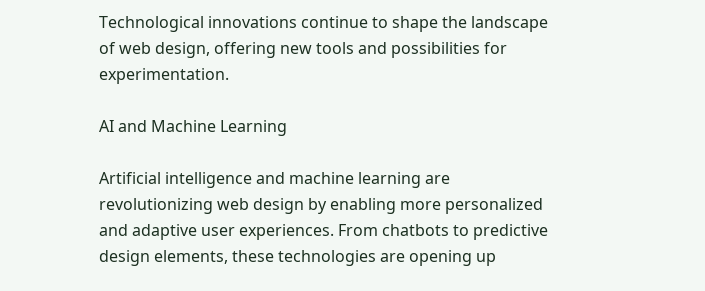Technological innovations continue to shape the landscape of web design, offering new tools and possibilities for experimentation.

AI and Machine Learning

Artificial intelligence and machine learning are revolutionizing web design by enabling more personalized and adaptive user experiences. From chatbots to predictive design elements, these technologies are opening up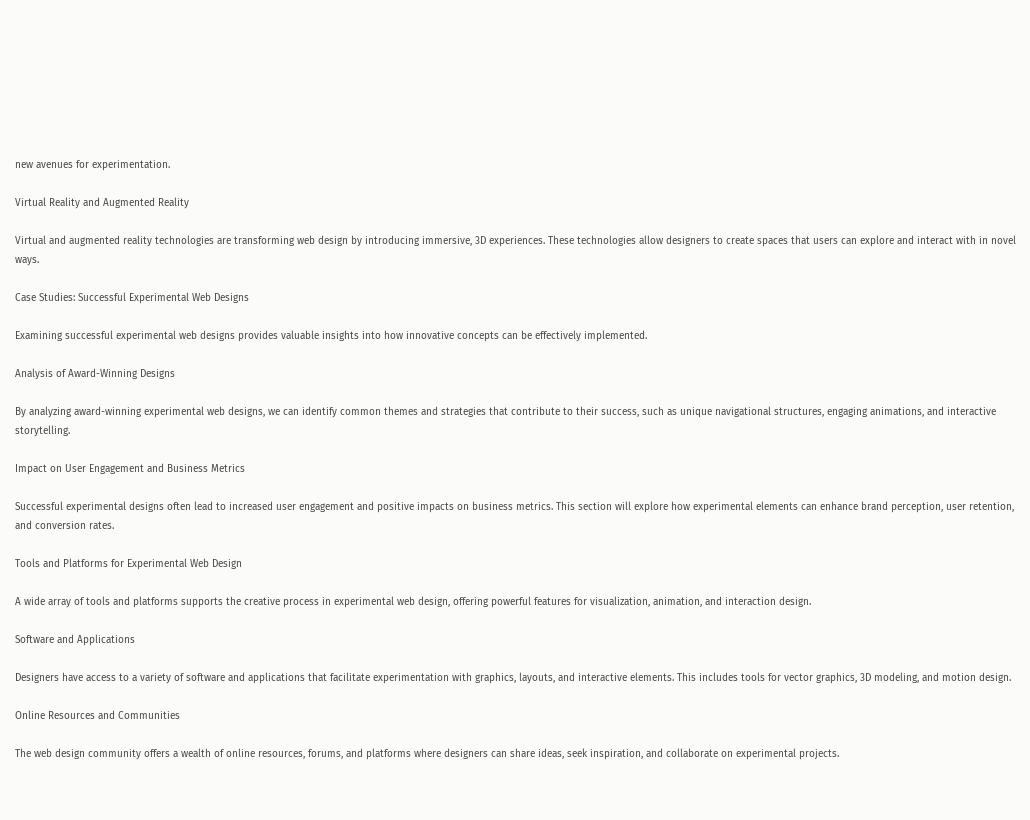new avenues for experimentation.

Virtual Reality and Augmented Reality

Virtual and augmented reality technologies are transforming web design by introducing immersive, 3D experiences. These technologies allow designers to create spaces that users can explore and interact with in novel ways.

Case Studies: Successful Experimental Web Designs

Examining successful experimental web designs provides valuable insights into how innovative concepts can be effectively implemented.

Analysis of Award-Winning Designs

By analyzing award-winning experimental web designs, we can identify common themes and strategies that contribute to their success, such as unique navigational structures, engaging animations, and interactive storytelling.

Impact on User Engagement and Business Metrics

Successful experimental designs often lead to increased user engagement and positive impacts on business metrics. This section will explore how experimental elements can enhance brand perception, user retention, and conversion rates.

Tools and Platforms for Experimental Web Design

A wide array of tools and platforms supports the creative process in experimental web design, offering powerful features for visualization, animation, and interaction design.

Software and Applications

Designers have access to a variety of software and applications that facilitate experimentation with graphics, layouts, and interactive elements. This includes tools for vector graphics, 3D modeling, and motion design.

Online Resources and Communities

The web design community offers a wealth of online resources, forums, and platforms where designers can share ideas, seek inspiration, and collaborate on experimental projects.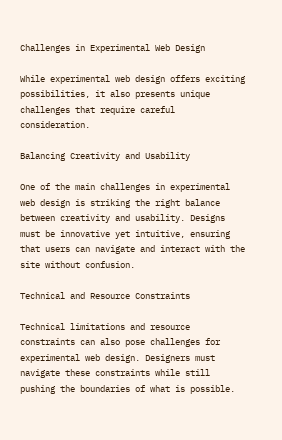Challenges in Experimental Web Design

While experimental web design offers exciting possibilities, it also presents unique challenges that require careful consideration.

Balancing Creativity and Usability

One of the main challenges in experimental web design is striking the right balance between creativity and usability. Designs must be innovative yet intuitive, ensuring that users can navigate and interact with the site without confusion.

Technical and Resource Constraints

Technical limitations and resource constraints can also pose challenges for experimental web design. Designers must navigate these constraints while still pushing the boundaries of what is possible.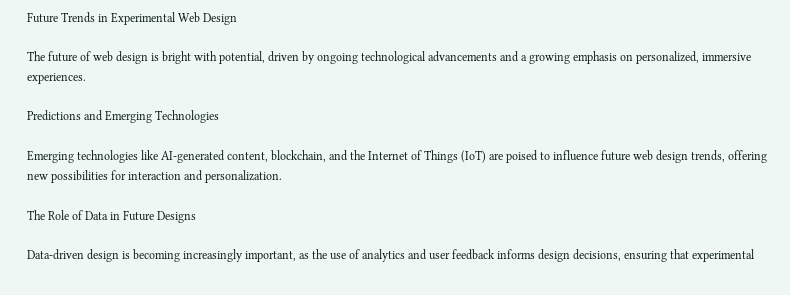Future Trends in Experimental Web Design

The future of web design is bright with potential, driven by ongoing technological advancements and a growing emphasis on personalized, immersive experiences.

Predictions and Emerging Technologies

Emerging technologies like AI-generated content, blockchain, and the Internet of Things (IoT) are poised to influence future web design trends, offering new possibilities for interaction and personalization.

The Role of Data in Future Designs

Data-driven design is becoming increasingly important, as the use of analytics and user feedback informs design decisions, ensuring that experimental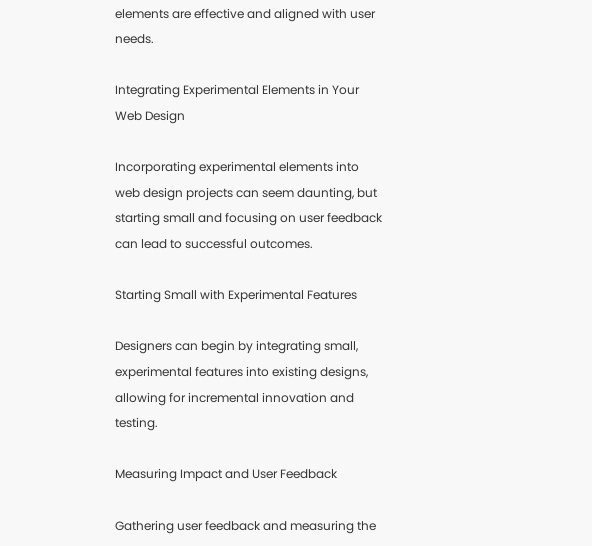elements are effective and aligned with user needs.

Integrating Experimental Elements in Your Web Design

Incorporating experimental elements into web design projects can seem daunting, but starting small and focusing on user feedback can lead to successful outcomes.

Starting Small with Experimental Features

Designers can begin by integrating small, experimental features into existing designs, allowing for incremental innovation and testing.

Measuring Impact and User Feedback

Gathering user feedback and measuring the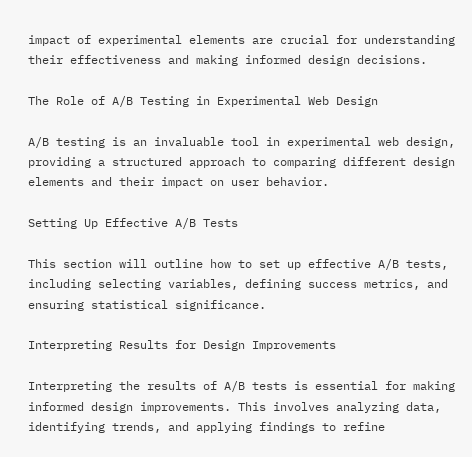impact of experimental elements are crucial for understanding their effectiveness and making informed design decisions.

The Role of A/B Testing in Experimental Web Design

A/B testing is an invaluable tool in experimental web design, providing a structured approach to comparing different design elements and their impact on user behavior.

Setting Up Effective A/B Tests

This section will outline how to set up effective A/B tests, including selecting variables, defining success metrics, and ensuring statistical significance.

Interpreting Results for Design Improvements

Interpreting the results of A/B tests is essential for making informed design improvements. This involves analyzing data, identifying trends, and applying findings to refine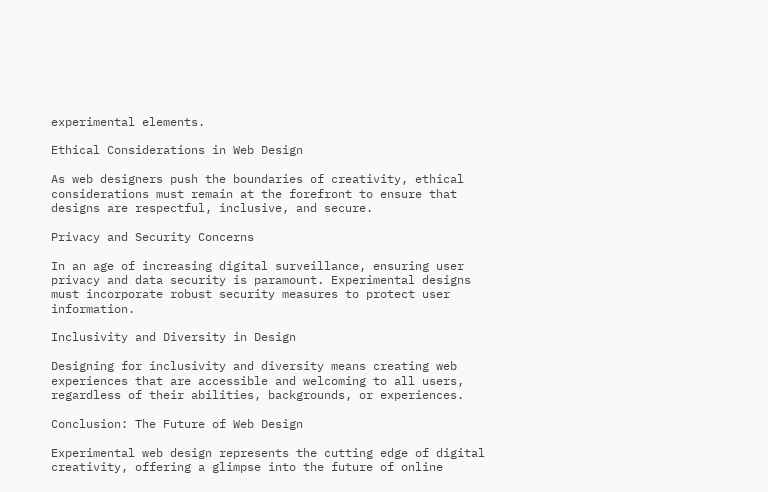experimental elements.

Ethical Considerations in Web Design

As web designers push the boundaries of creativity, ethical considerations must remain at the forefront to ensure that designs are respectful, inclusive, and secure.

Privacy and Security Concerns

In an age of increasing digital surveillance, ensuring user privacy and data security is paramount. Experimental designs must incorporate robust security measures to protect user information.

Inclusivity and Diversity in Design

Designing for inclusivity and diversity means creating web experiences that are accessible and welcoming to all users, regardless of their abilities, backgrounds, or experiences.

Conclusion: The Future of Web Design

Experimental web design represents the cutting edge of digital creativity, offering a glimpse into the future of online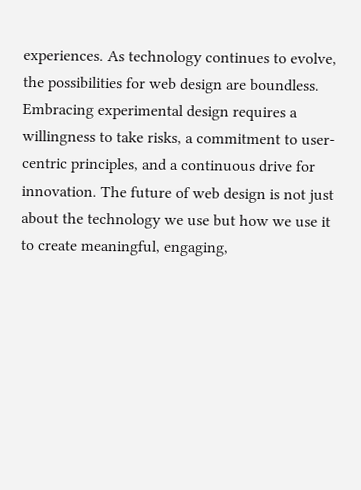experiences. As technology continues to evolve, the possibilities for web design are boundless. Embracing experimental design requires a willingness to take risks, a commitment to user-centric principles, and a continuous drive for innovation. The future of web design is not just about the technology we use but how we use it to create meaningful, engaging,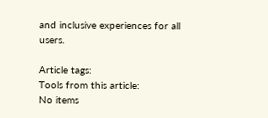and inclusive experiences for all users.

Article tags:
Tools from this article:
No items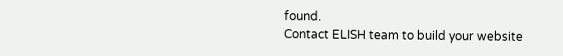found.
Contact ELISH team to build your website